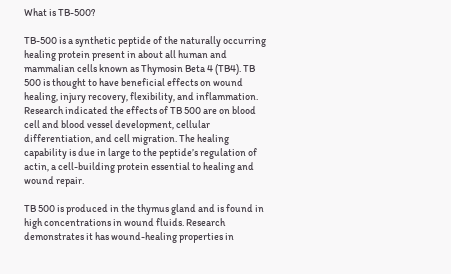What is TB-500?

TB-500 is a synthetic peptide of the naturally occurring healing protein present in about all human and mammalian cells known as Thymosin Beta 4 (TB4). TB 500 is thought to have beneficial effects on wound healing, injury recovery, flexibility, and inflammation. Research indicated the effects of TB 500 are on blood cell and blood vessel development, cellular differentiation, and cell migration. The healing capability is due in large to the peptide’s regulation of actin, a cell-building protein essential to healing and wound repair.

TB 500 is produced in the thymus gland and is found in high concentrations in wound fluids. Research demonstrates it has wound-healing properties in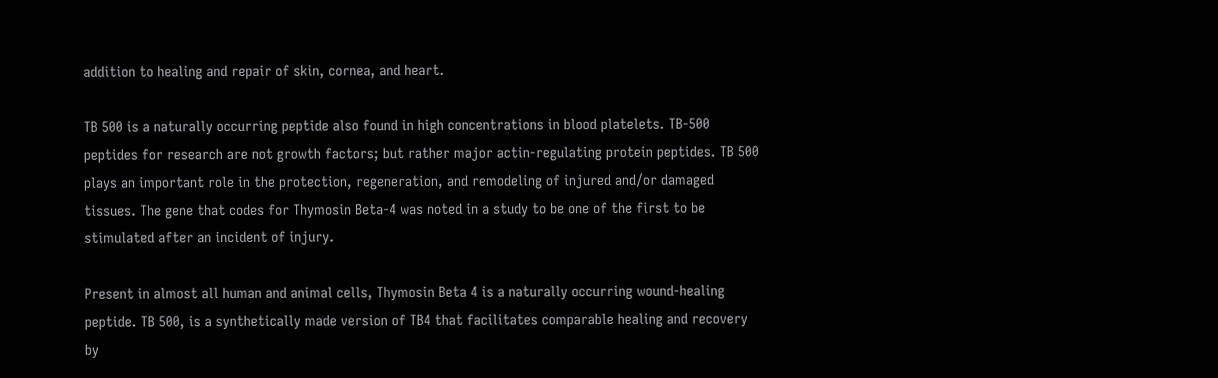addition to healing and repair of skin, cornea, and heart.

TB 500 is a naturally occurring peptide also found in high concentrations in blood platelets. TB-500 peptides for research are not growth factors; but rather major actin-regulating protein peptides. TB 500 plays an important role in the protection, regeneration, and remodeling of injured and/or damaged tissues. The gene that codes for Thymosin Beta-4 was noted in a study to be one of the first to be stimulated after an incident of injury.

Present in almost all human and animal cells, Thymosin Beta 4 is a naturally occurring wound-healing peptide. TB 500, is a synthetically made version of TB4 that facilitates comparable healing and recovery by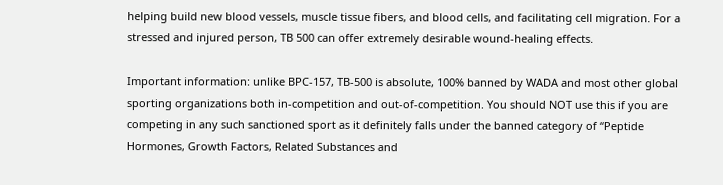helping build new blood vessels, muscle tissue fibers, and blood cells, and facilitating cell migration. For a stressed and injured person, TB 500 can offer extremely desirable wound-healing effects.

Important information: unlike BPC-157, TB-500 is absolute, 100% banned by WADA and most other global sporting organizations both in-competition and out-of-competition. You should NOT use this if you are competing in any such sanctioned sport as it definitely falls under the banned category of “Peptide Hormones, Growth Factors, Related Substances and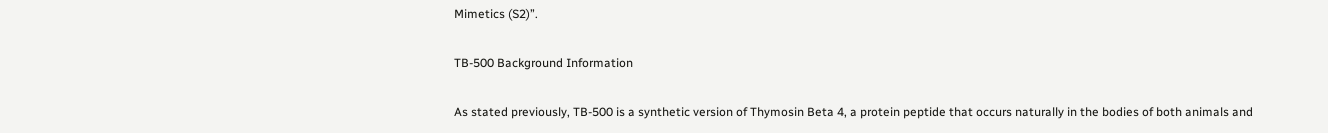Mimetics (S2)”.

TB-500 Background Information

As stated previously, TB-500 is a synthetic version of Thymosin Beta 4, a protein peptide that occurs naturally in the bodies of both animals and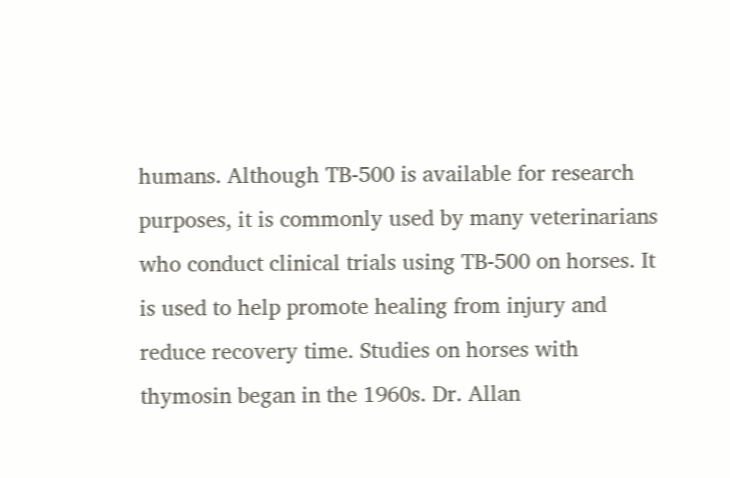humans. Although TB-500 is available for research purposes, it is commonly used by many veterinarians who conduct clinical trials using TB-500 on horses. It is used to help promote healing from injury and reduce recovery time. Studies on horses with thymosin began in the 1960s. Dr. Allan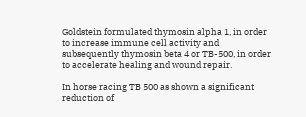Goldstein formulated thymosin alpha 1, in order to increase immune cell activity and subsequently thymosin beta 4 or TB-500, in order to accelerate healing and wound repair.

In horse racing TB 500 as shown a significant reduction of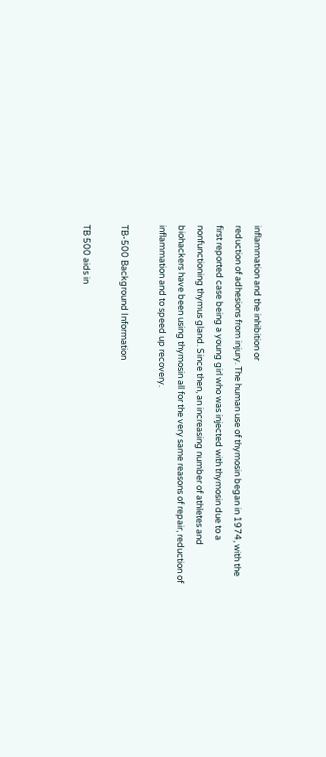inflammation and the inhibition or
reduction of adhesions from injury. The human use of thymosin began in 1974, with the first reported case being a young girl who was injected with thymosin due to a nonfunctioning thymus gland. Since then, an increasing number of athletes and biohackers have been using thymosin all for the very same reasons of repair, reduction of inflammation and to speed up recovery.

TB-500 Background Information

TB 500 aids in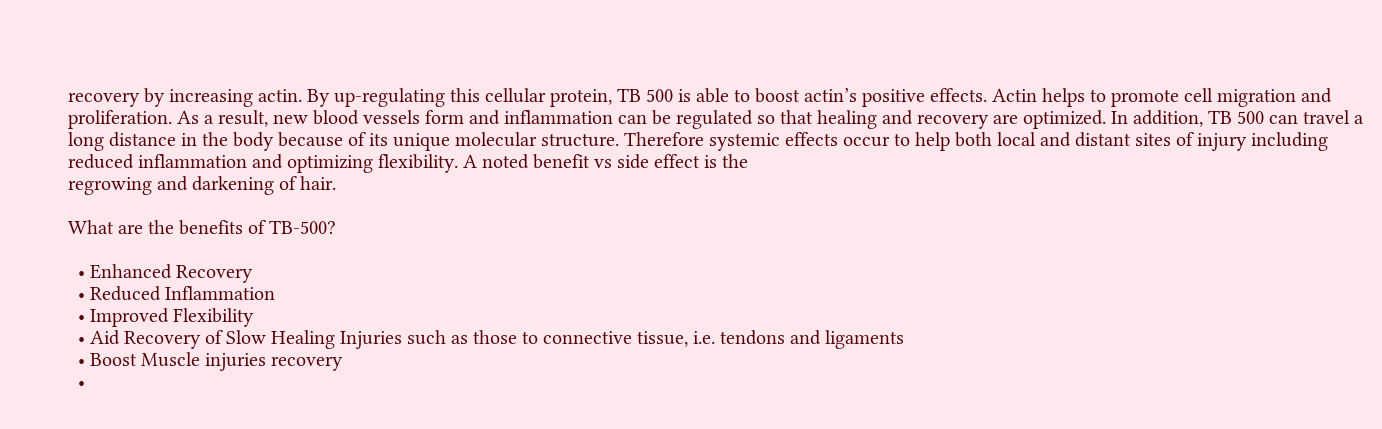recovery by increasing actin. By up-regulating this cellular protein, TB 500 is able to boost actin’s positive effects. Actin helps to promote cell migration and proliferation. As a result, new blood vessels form and inflammation can be regulated so that healing and recovery are optimized. In addition, TB 500 can travel a long distance in the body because of its unique molecular structure. Therefore systemic effects occur to help both local and distant sites of injury including reduced inflammation and optimizing flexibility. A noted benefit vs side effect is the
regrowing and darkening of hair.

What are the benefits of TB-500?

  • Enhanced Recovery
  • Reduced Inflammation
  • Improved Flexibility
  • Aid Recovery of Slow Healing Injuries such as those to connective tissue, i.e. tendons and ligaments
  • Boost Muscle injuries recovery
  •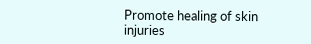Promote healing of skin injuries